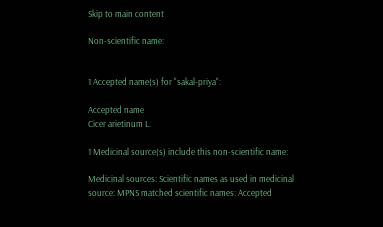Skip to main content

Non-scientific name:


1 Accepted name(s) for "sakal-priya":

Accepted name
Cicer arietinum L.

1 Medicinal source(s) include this non-scientific name:

Medicinal sources: Scientific names as used in medicinal source: MPNS matched scientific names: Accepted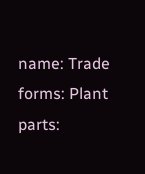name: Trade forms: Plant parts: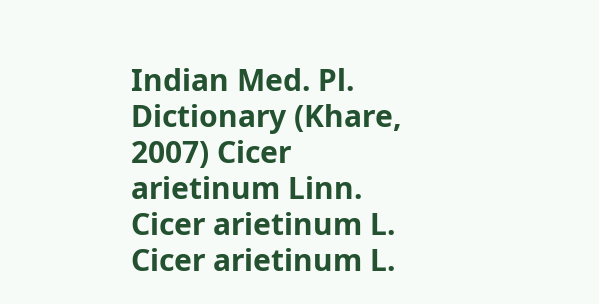Indian Med. Pl. Dictionary (Khare, 2007) Cicer arietinum Linn. Cicer arietinum L. Cicer arietinum L.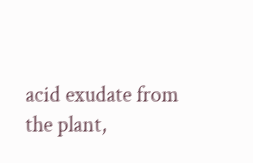acid exudate from the plant,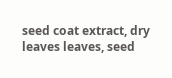seed coat extract, dry leaves leaves, seed